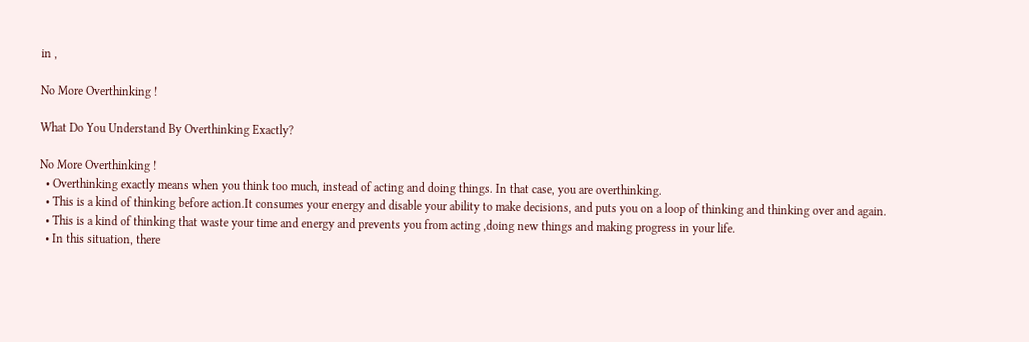in ,

No More Overthinking !

What Do You Understand By Overthinking Exactly?

No More Overthinking !
  • Overthinking exactly means when you think too much, instead of acting and doing things. In that case, you are overthinking.
  • This is a kind of thinking before action.It consumes your energy and disable your ability to make decisions, and puts you on a loop of thinking and thinking over and again.
  • This is a kind of thinking that waste your time and energy and prevents you from acting ,doing new things and making progress in your life.
  • In this situation, there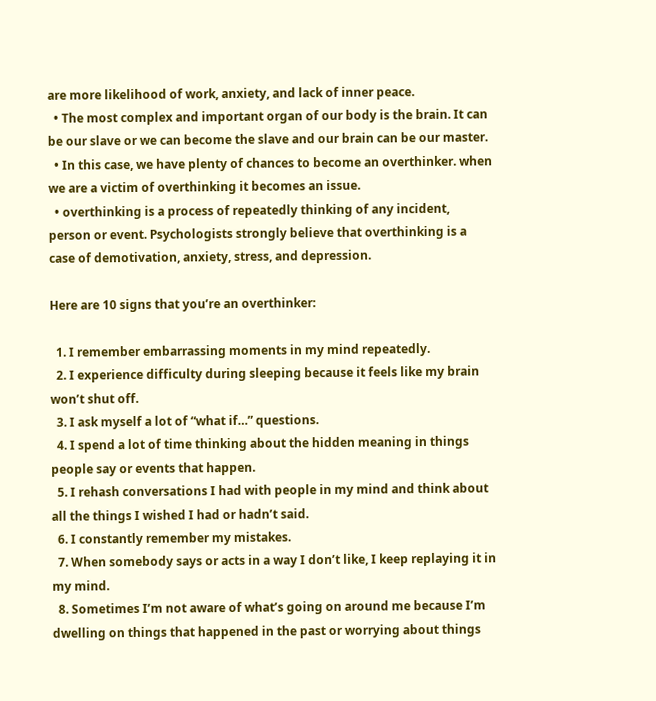are more likelihood of work, anxiety, and lack of inner peace.
  • The most complex and important organ of our body is the brain. It can be our slave or we can become the slave and our brain can be our master.
  • In this case, we have plenty of chances to become an overthinker. when we are a victim of overthinking it becomes an issue.
  • overthinking is a process of repeatedly thinking of any incident, person or event. Psychologists strongly believe that overthinking is a case of demotivation, anxiety, stress, and depression.

Here are 10 signs that you’re an overthinker:

  1. I remember embarrassing moments in my mind repeatedly.
  2. I experience difficulty during sleeping because it feels like my brain won’t shut off.
  3. I ask myself a lot of “what if…” questions.
  4. I spend a lot of time thinking about the hidden meaning in things people say or events that happen.
  5. I rehash conversations I had with people in my mind and think about all the things I wished I had or hadn’t said.
  6. I constantly remember my mistakes.
  7. When somebody says or acts in a way I don’t like, I keep replaying it in my mind.
  8. Sometimes I’m not aware of what’s going on around me because I’m dwelling on things that happened in the past or worrying about things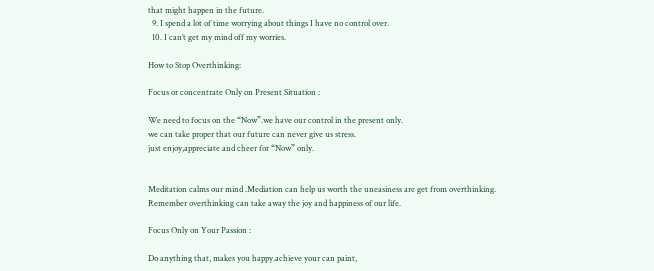that might happen in the future.
  9. I spend a lot of time worrying about things I have no control over.
  10. I can’t get my mind off my worries.

How to Stop Overthinking:

Focus or concentrate Only on Present Situation :

We need to focus on the “Now”.we have our control in the present only.
we can take proper that our future can never give us stress.
just enjoy,appreciate and cheer for “Now” only.


Meditation calms our mind .Mediation can help us worth the uneasiness are get from overthinking.
Remember overthinking can take away the joy and happiness of our life.

Focus Only on Your Passion :

Do anything that, makes you happy.achieve your can paint,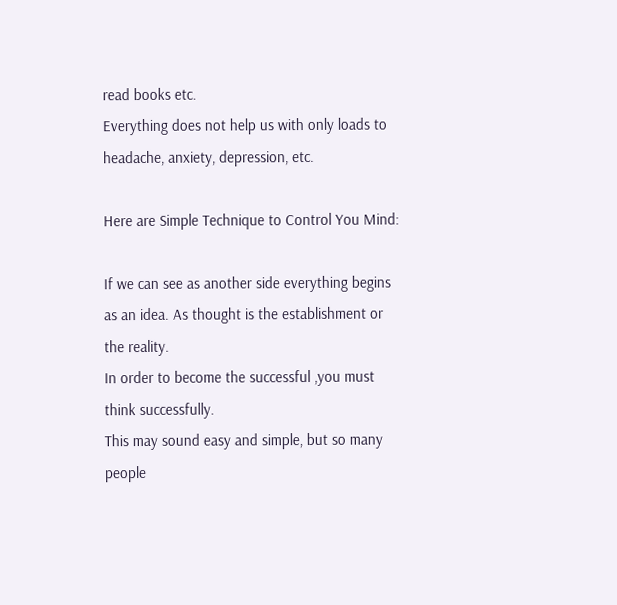read books etc.
Everything does not help us with only loads to headache, anxiety, depression, etc.

Here are Simple Technique to Control You Mind:

If we can see as another side everything begins as an idea. As thought is the establishment or the reality.
In order to become the successful ,you must think successfully.
This may sound easy and simple, but so many people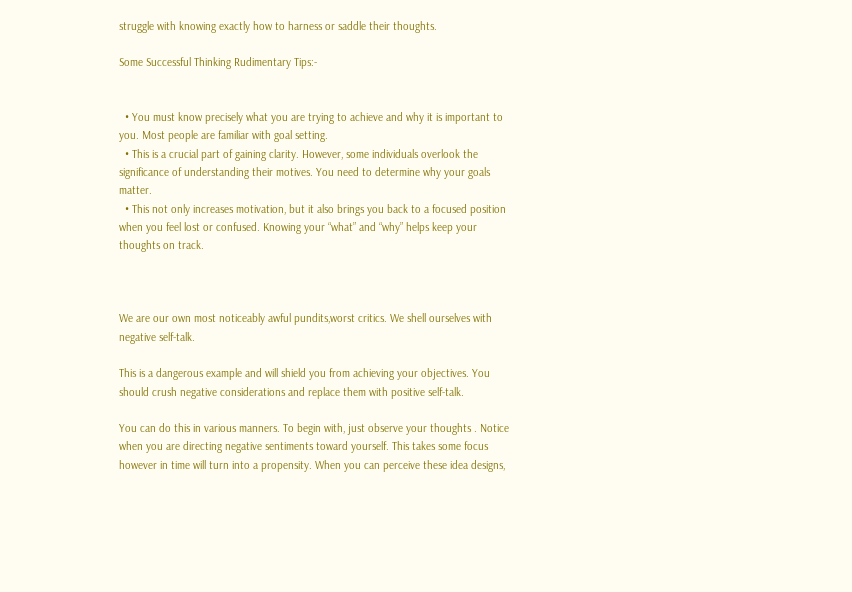struggle with knowing exactly how to harness or saddle their thoughts.

Some Successful Thinking Rudimentary Tips:-


  • You must know precisely what you are trying to achieve and why it is important to you. Most people are familiar with goal setting.
  • This is a crucial part of gaining clarity. However, some individuals overlook the significance of understanding their motives. You need to determine why your goals matter.
  • This not only increases motivation, but it also brings you back to a focused position when you feel lost or confused. Knowing your “what” and “why” helps keep your thoughts on track.



We are our own most noticeably awful pundits,worst critics. We shell ourselves with negative self-talk.

This is a dangerous example and will shield you from achieving your objectives. You should crush negative considerations and replace them with positive self-talk.

You can do this in various manners. To begin with, just observe your thoughts . Notice when you are directing negative sentiments toward yourself. This takes some focus however in time will turn into a propensity. When you can perceive these idea designs,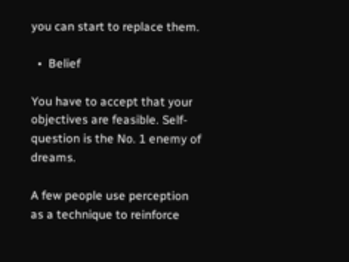you can start to replace them.

  •  Belief

You have to accept that your objectives are feasible. Self-question is the No. 1 enemy of dreams.

A few people use perception as a technique to reinforce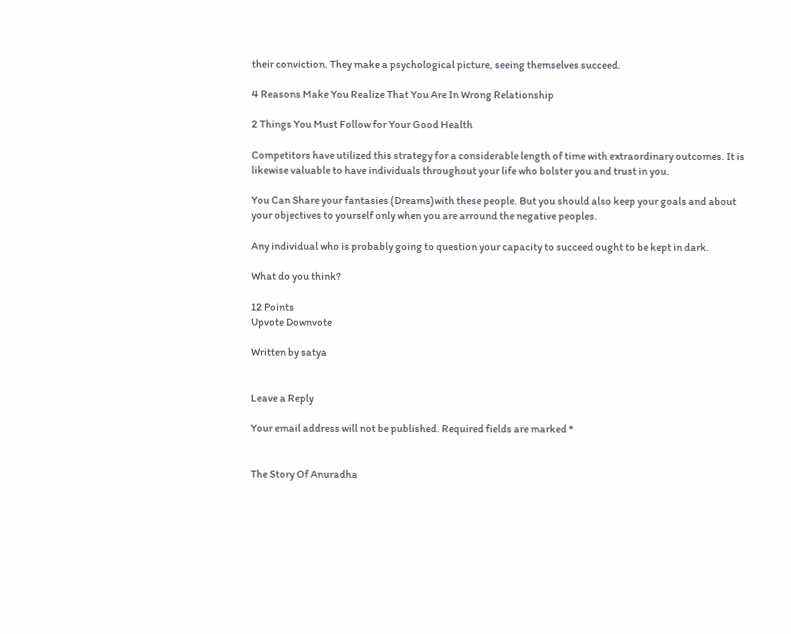their conviction. They make a psychological picture, seeing themselves succeed.

4 Reasons Make You Realize That You Are In Wrong Relationship

2 Things You Must Follow for Your Good Health

Competitors have utilized this strategy for a considerable length of time with extraordinary outcomes. It is likewise valuable to have individuals throughout your life who bolster you and trust in you.

You Can Share your fantasies (Dreams)with these people. But you should also keep your goals and about your objectives to yourself only when you are arround the negative peoples.

Any individual who is probably going to question your capacity to succeed ought to be kept in dark.

What do you think?

12 Points
Upvote Downvote

Written by satya


Leave a Reply

Your email address will not be published. Required fields are marked *


The Story Of Anuradha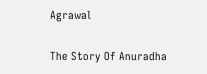Agrawal

The Story Of Anuradha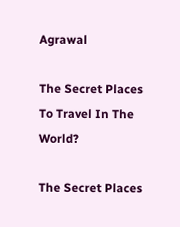Agrawal

The Secret Places To Travel In The World?

The Secret Places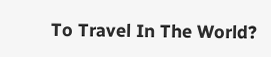To Travel In The World?